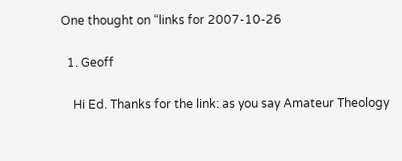One thought on “links for 2007-10-26

  1. Geoff

    Hi Ed. Thanks for the link: as you say Amateur Theology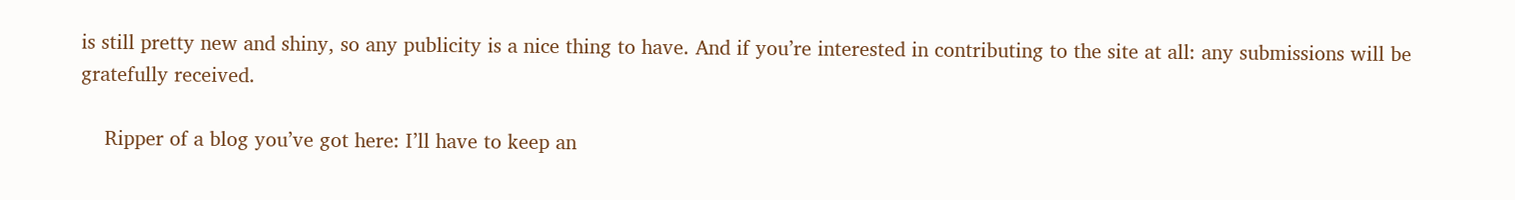is still pretty new and shiny, so any publicity is a nice thing to have. And if you’re interested in contributing to the site at all: any submissions will be gratefully received.

    Ripper of a blog you’ve got here: I’ll have to keep an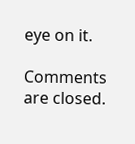eye on it.

Comments are closed.